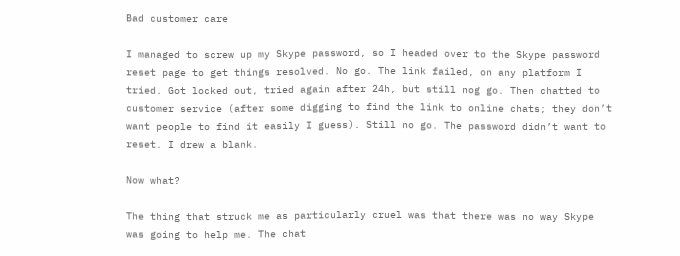Bad customer care

I managed to screw up my Skype password, so I headed over to the Skype password reset page to get things resolved. No go. The link failed, on any platform I tried. Got locked out, tried again after 24h, but still nog go. Then chatted to customer service (after some digging to find the link to online chats; they don’t want people to find it easily I guess). Still no go. The password didn’t want to reset. I drew a blank.

Now what?

The thing that struck me as particularly cruel was that there was no way Skype was going to help me. The chat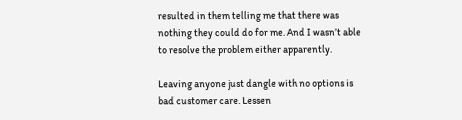resulted in them telling me that there was nothing they could do for me. And I wasn’t able to resolve the problem either apparently.

Leaving anyone just dangle with no options is bad customer care. Lessen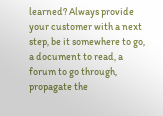learned? Always provide your customer with a next step, be it somewhere to go, a document to read, a forum to go through, propagate the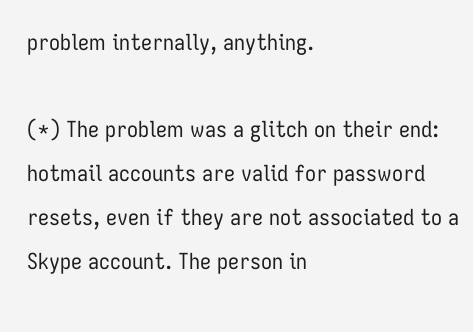problem internally, anything.

(*) The problem was a glitch on their end: hotmail accounts are valid for password resets, even if they are not associated to a Skype account. The person in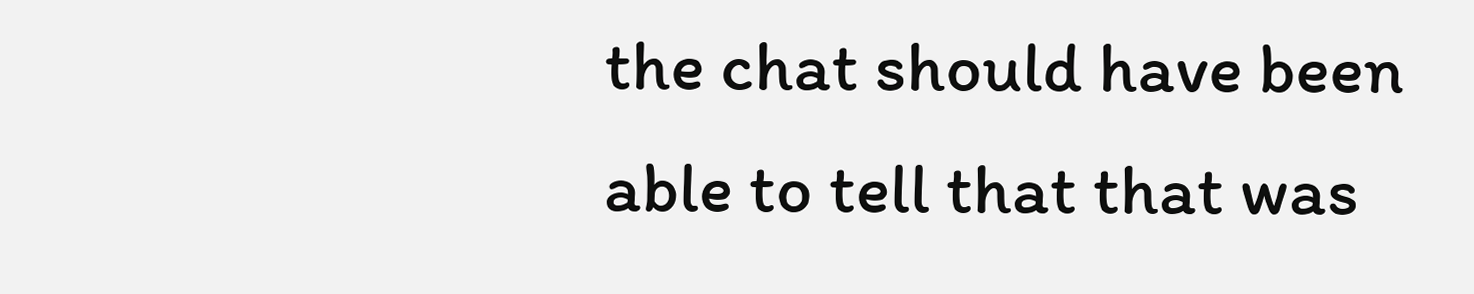the chat should have been able to tell that that was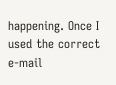happening. Once I used the correct e-mail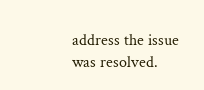address the issue was resolved.